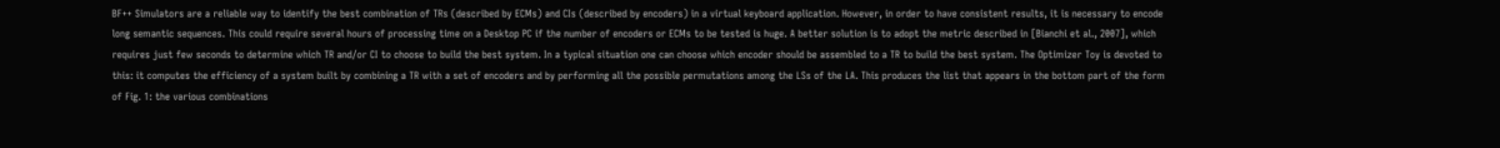BF++ Simulators are a reliable way to identify the best combination of TRs (described by ECMs) and CIs (described by encoders) in a virtual keyboard application. However, in order to have consistent results, it is necessary to encode long semantic sequences. This could require several hours of processing time on a Desktop PC if the number of encoders or ECMs to be tested is huge. A better solution is to adopt the metric described in [Bianchi et al., 2007], which requires just few seconds to determine which TR and/or CI to choose to build the best system. In a typical situation one can choose which encoder should be assembled to a TR to build the best system. The Optimizer Toy is devoted to this: it computes the efficiency of a system built by combining a TR with a set of encoders and by performing all the possible permutations among the LSs of the LA. This produces the list that appears in the bottom part of the form of Fig. 1: the various combinations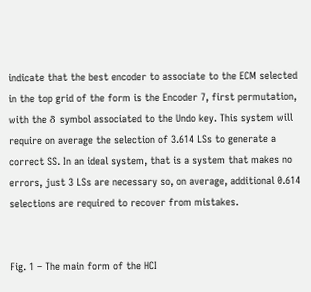indicate that the best encoder to associate to the ECM selected in the top grid of the form is the Encoder 7, first permutation, with the δ symbol associated to the Undo key. This system will require on average the selection of 3.614 LSs to generate a correct SS. In an ideal system, that is a system that makes no errors, just 3 LSs are necessary so, on average, additional 0.614 selections are required to recover from mistakes.


Fig. 1 – The main form of the HCI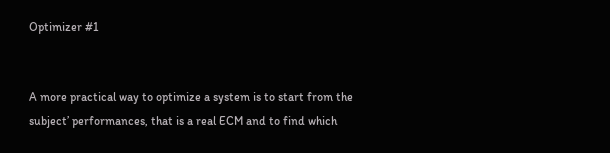Optimizer #1


A more practical way to optimize a system is to start from the subject’ performances, that is a real ECM and to find which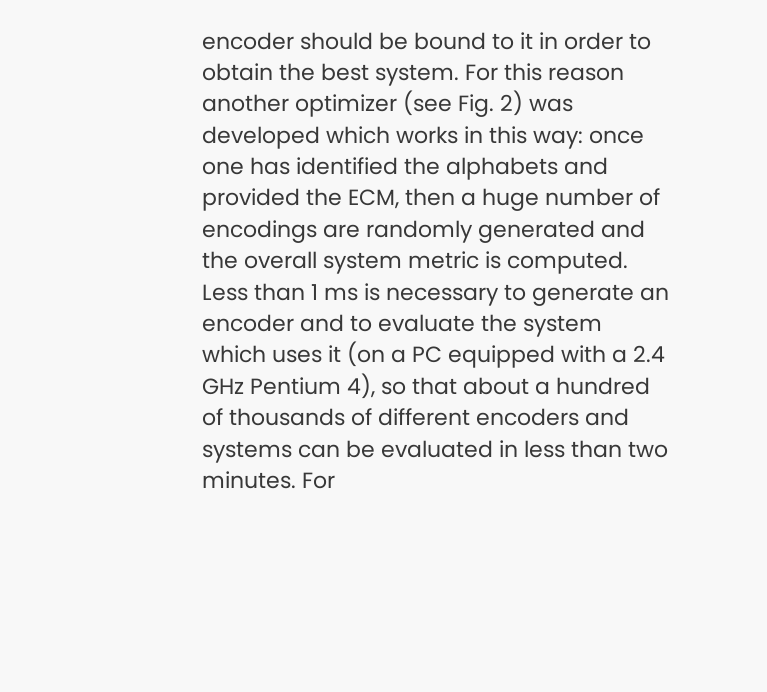encoder should be bound to it in order to obtain the best system. For this reason another optimizer (see Fig. 2) was developed which works in this way: once one has identified the alphabets and provided the ECM, then a huge number of encodings are randomly generated and the overall system metric is computed. Less than 1 ms is necessary to generate an encoder and to evaluate the system which uses it (on a PC equipped with a 2.4 GHz Pentium 4), so that about a hundred of thousands of different encoders and systems can be evaluated in less than two minutes. For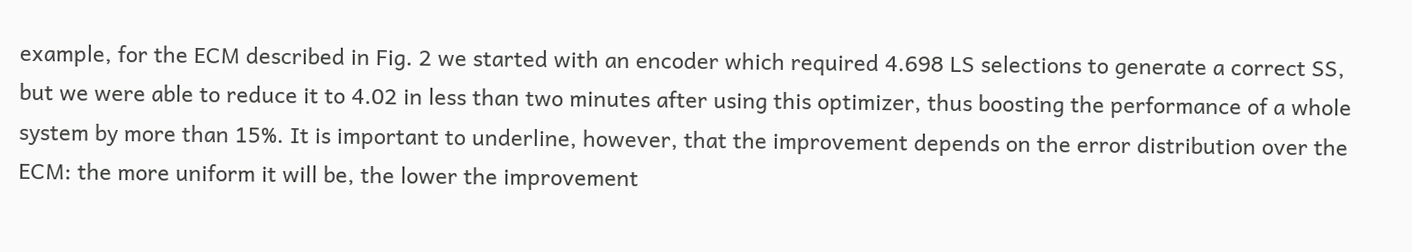example, for the ECM described in Fig. 2 we started with an encoder which required 4.698 LS selections to generate a correct SS, but we were able to reduce it to 4.02 in less than two minutes after using this optimizer, thus boosting the performance of a whole system by more than 15%. It is important to underline, however, that the improvement depends on the error distribution over the ECM: the more uniform it will be, the lower the improvement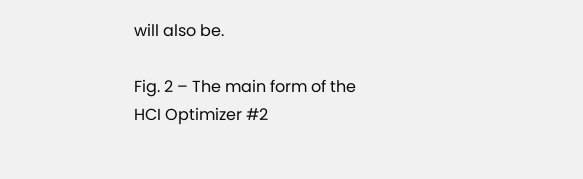will also be.

Fig. 2 – The main form of the HCI Optimizer #2